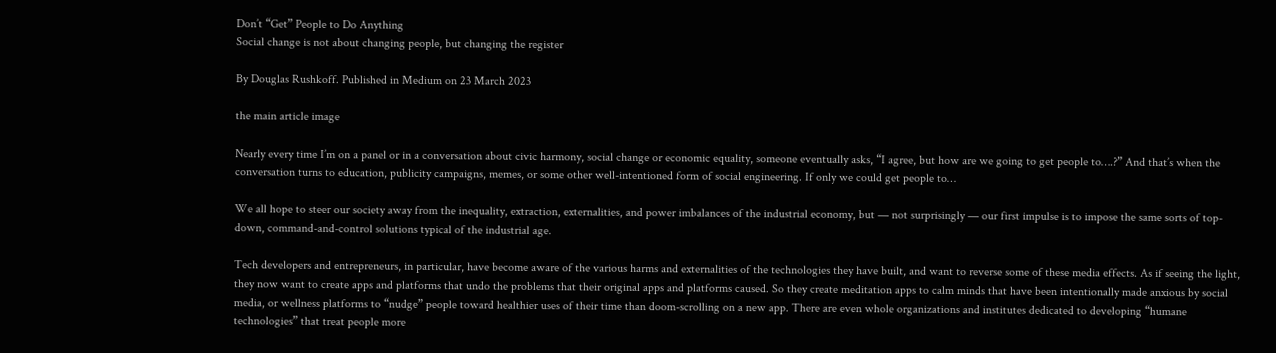Don’t “Get” People to Do Anything
Social change is not about changing people, but changing the register

By Douglas Rushkoff. Published in Medium on 23 March 2023

the main article image

Nearly every time I’m on a panel or in a conversation about civic harmony, social change or economic equality, someone eventually asks, “I agree, but how are we going to get people to….?” And that’s when the conversation turns to education, publicity campaigns, memes, or some other well-intentioned form of social engineering. If only we could get people to…

We all hope to steer our society away from the inequality, extraction, externalities, and power imbalances of the industrial economy, but — not surprisingly — our first impulse is to impose the same sorts of top-down, command-and-control solutions typical of the industrial age.

Tech developers and entrepreneurs, in particular, have become aware of the various harms and externalities of the technologies they have built, and want to reverse some of these media effects. As if seeing the light, they now want to create apps and platforms that undo the problems that their original apps and platforms caused. So they create meditation apps to calm minds that have been intentionally made anxious by social media, or wellness platforms to “nudge” people toward healthier uses of their time than doom-scrolling on a new app. There are even whole organizations and institutes dedicated to developing “humane technologies” that treat people more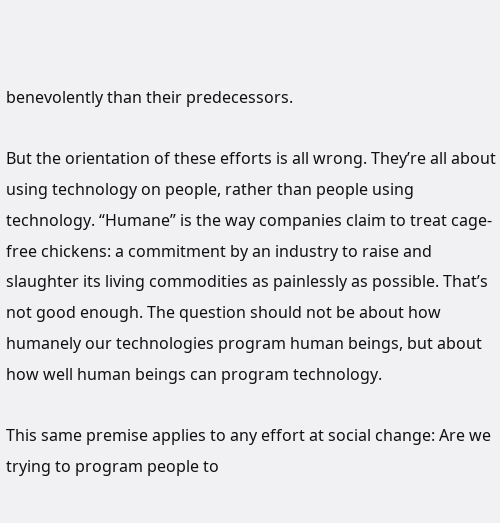benevolently than their predecessors.

But the orientation of these efforts is all wrong. They’re all about using technology on people, rather than people using technology. “Humane” is the way companies claim to treat cage-free chickens: a commitment by an industry to raise and slaughter its living commodities as painlessly as possible. That’s not good enough. The question should not be about how humanely our technologies program human beings, but about how well human beings can program technology.

This same premise applies to any effort at social change: Are we trying to program people to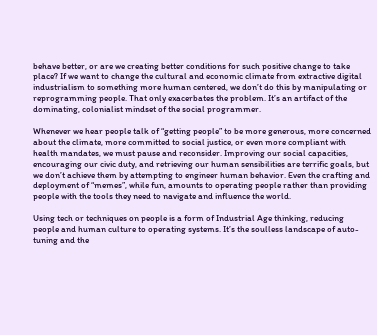behave better, or are we creating better conditions for such positive change to take place? If we want to change the cultural and economic climate from extractive digital industrialism to something more human centered, we don’t do this by manipulating or reprogramming people. That only exacerbates the problem. It’s an artifact of the dominating, colonialist mindset of the social programmer.

Whenever we hear people talk of “getting people” to be more generous, more concerned about the climate, more committed to social justice, or even more compliant with health mandates, we must pause and reconsider. Improving our social capacities, encouraging our civic duty, and retrieving our human sensibilities are terrific goals, but we don’t achieve them by attempting to engineer human behavior. Even the crafting and deployment of “memes”, while fun, amounts to operating people rather than providing people with the tools they need to navigate and influence the world.

Using tech or techniques on people is a form of Industrial Age thinking, reducing people and human culture to operating systems. It’s the soulless landscape of auto-tuning and the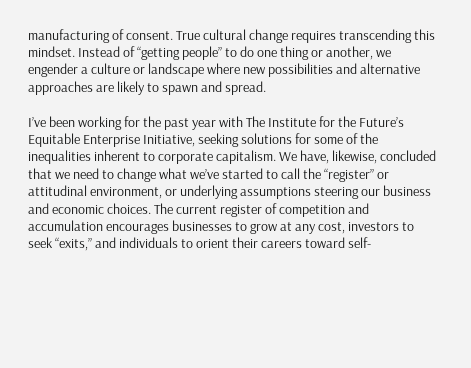manufacturing of consent. True cultural change requires transcending this mindset. Instead of “getting people” to do one thing or another, we engender a culture or landscape where new possibilities and alternative approaches are likely to spawn and spread.

I’ve been working for the past year with The Institute for the Future’s Equitable Enterprise Initiative, seeking solutions for some of the inequalities inherent to corporate capitalism. We have, likewise, concluded that we need to change what we’ve started to call the “register” or attitudinal environment, or underlying assumptions steering our business and economic choices. The current register of competition and accumulation encourages businesses to grow at any cost, investors to seek “exits,” and individuals to orient their careers toward self-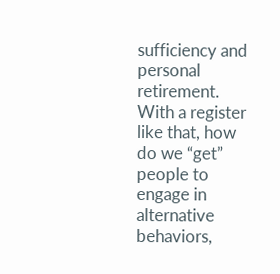sufficiency and personal retirement. With a register like that, how do we “get” people to engage in alternative behaviors,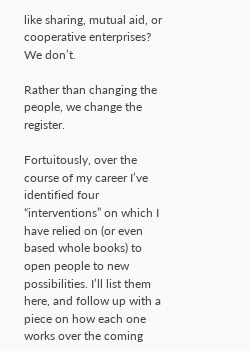like sharing, mutual aid, or cooperative enterprises? We don’t.

Rather than changing the people, we change the register.

Fortuitously, over the course of my career I’ve identified four “interventions” on which I have relied on (or even based whole books) to open people to new possibilities. I’ll list them here, and follow up with a piece on how each one works over the coming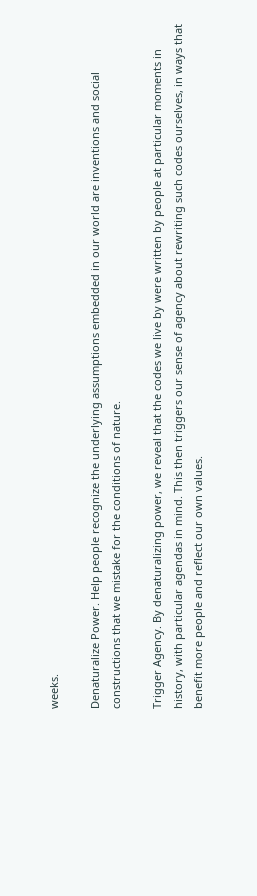weeks.

Denaturalize Power. Help people recognize the underlying assumptions embedded in our world are inventions and social constructions that we mistake for the conditions of nature.

Trigger Agency. By denaturalizing power, we reveal that the codes we live by were written by people at particular moments in history, with particular agendas in mind. This then triggers our sense of agency about rewriting such codes ourselves, in ways that benefit more people and reflect our own values.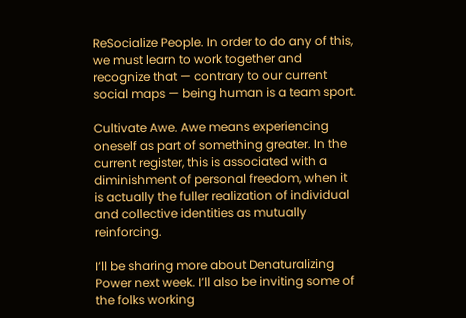ReSocialize People. In order to do any of this, we must learn to work together and recognize that — contrary to our current social maps — being human is a team sport.

Cultivate Awe. Awe means experiencing oneself as part of something greater. In the current register, this is associated with a diminishment of personal freedom, when it is actually the fuller realization of individual and collective identities as mutually reinforcing.

I’ll be sharing more about Denaturalizing Power next week. I’ll also be inviting some of the folks working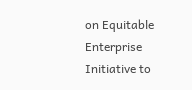on Equitable Enterprise Initiative to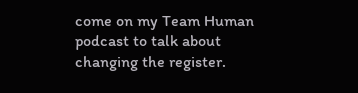come on my Team Human podcast to talk about changing the register.